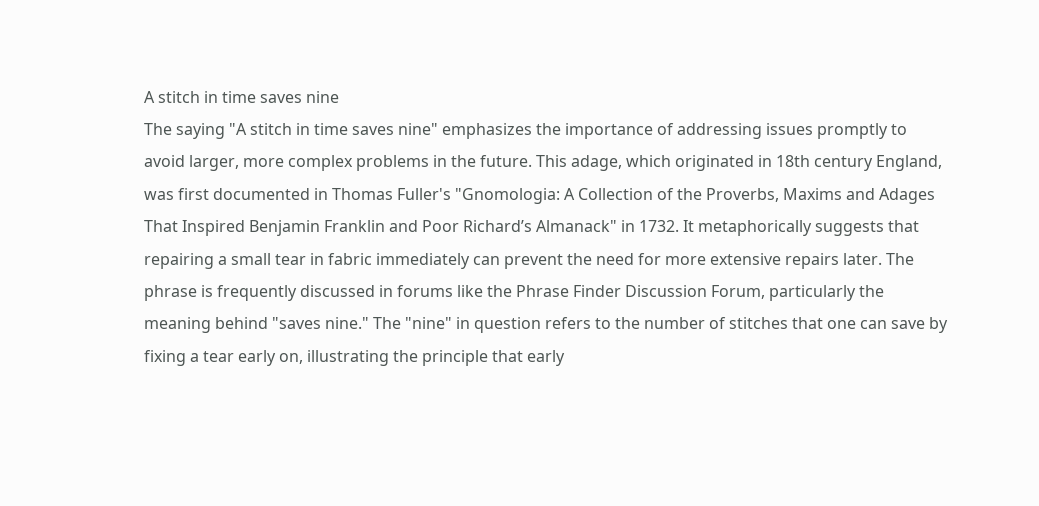A stitch in time saves nine
The saying "A stitch in time saves nine" emphasizes the importance of addressing issues promptly to avoid larger, more complex problems in the future. This adage, which originated in 18th century England, was first documented in Thomas Fuller's "Gnomologia: A Collection of the Proverbs, Maxims and Adages That Inspired Benjamin Franklin and Poor Richard’s Almanack" in 1732. It metaphorically suggests that repairing a small tear in fabric immediately can prevent the need for more extensive repairs later. The phrase is frequently discussed in forums like the Phrase Finder Discussion Forum, particularly the meaning behind "saves nine." The "nine" in question refers to the number of stitches that one can save by fixing a tear early on, illustrating the principle that early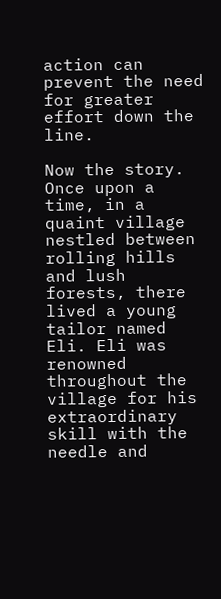action can prevent the need for greater effort down the line.

Now the story.
Once upon a time, in a quaint village nestled between rolling hills and lush forests, there lived a young tailor named Eli. Eli was renowned throughout the village for his extraordinary skill with the needle and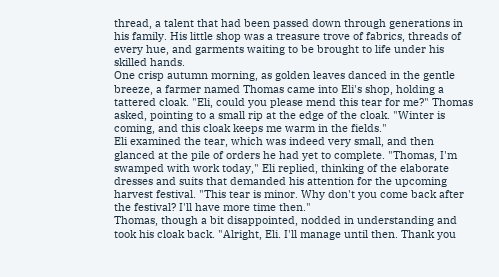thread, a talent that had been passed down through generations in his family. His little shop was a treasure trove of fabrics, threads of every hue, and garments waiting to be brought to life under his skilled hands.
One crisp autumn morning, as golden leaves danced in the gentle breeze, a farmer named Thomas came into Eli's shop, holding a tattered cloak. "Eli, could you please mend this tear for me?" Thomas asked, pointing to a small rip at the edge of the cloak. "Winter is coming, and this cloak keeps me warm in the fields."
Eli examined the tear, which was indeed very small, and then glanced at the pile of orders he had yet to complete. "Thomas, I'm swamped with work today," Eli replied, thinking of the elaborate dresses and suits that demanded his attention for the upcoming harvest festival. "This tear is minor. Why don't you come back after the festival? I'll have more time then."
Thomas, though a bit disappointed, nodded in understanding and took his cloak back. "Alright, Eli. I'll manage until then. Thank you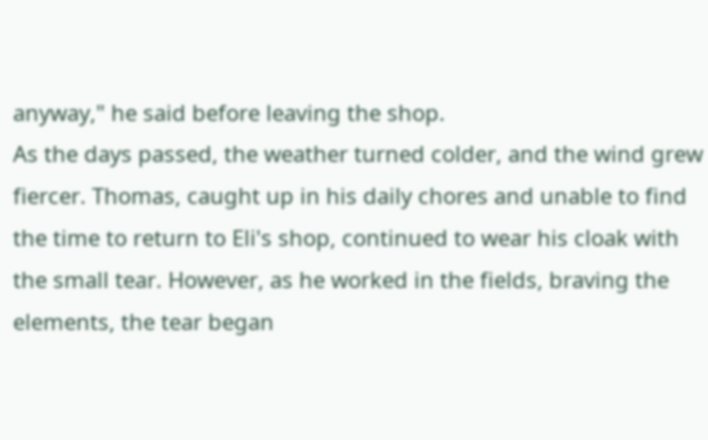anyway," he said before leaving the shop.
As the days passed, the weather turned colder, and the wind grew fiercer. Thomas, caught up in his daily chores and unable to find the time to return to Eli's shop, continued to wear his cloak with the small tear. However, as he worked in the fields, braving the elements, the tear began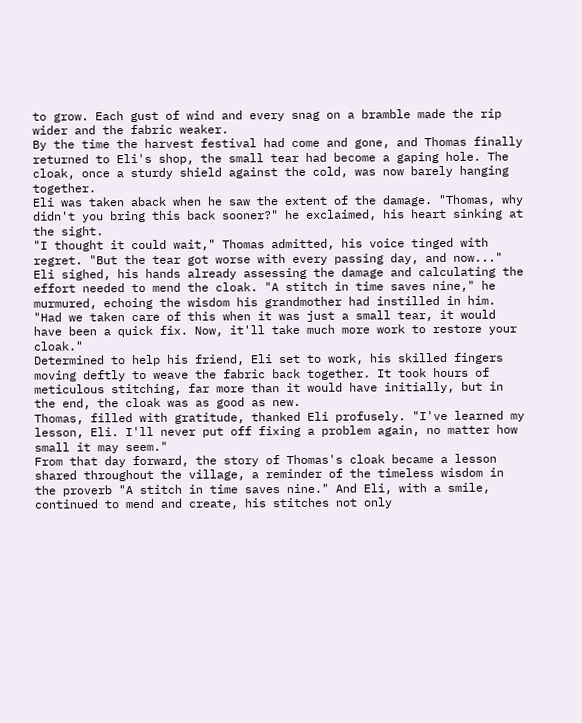to grow. Each gust of wind and every snag on a bramble made the rip wider and the fabric weaker.
By the time the harvest festival had come and gone, and Thomas finally returned to Eli's shop, the small tear had become a gaping hole. The cloak, once a sturdy shield against the cold, was now barely hanging together.
Eli was taken aback when he saw the extent of the damage. "Thomas, why didn't you bring this back sooner?" he exclaimed, his heart sinking at the sight.
"I thought it could wait," Thomas admitted, his voice tinged with regret. "But the tear got worse with every passing day, and now..."
Eli sighed, his hands already assessing the damage and calculating the effort needed to mend the cloak. "A stitch in time saves nine," he murmured, echoing the wisdom his grandmother had instilled in him. "Had we taken care of this when it was just a small tear, it would have been a quick fix. Now, it'll take much more work to restore your cloak."
Determined to help his friend, Eli set to work, his skilled fingers moving deftly to weave the fabric back together. It took hours of meticulous stitching, far more than it would have initially, but in the end, the cloak was as good as new.
Thomas, filled with gratitude, thanked Eli profusely. "I've learned my lesson, Eli. I'll never put off fixing a problem again, no matter how small it may seem."
From that day forward, the story of Thomas's cloak became a lesson shared throughout the village, a reminder of the timeless wisdom in the proverb "A stitch in time saves nine." And Eli, with a smile, continued to mend and create, his stitches not only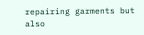repairing garments but also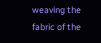weaving the fabric of the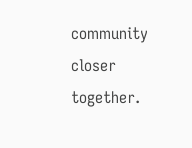community closer together.